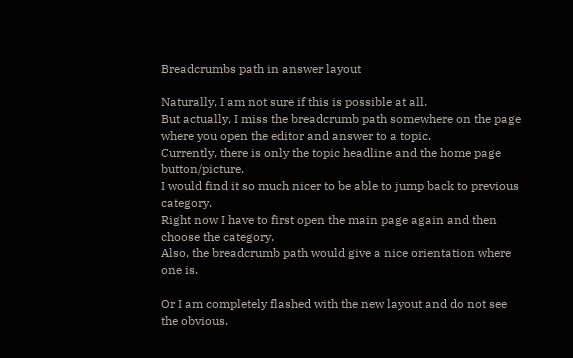Breadcrumbs path in answer layout

Naturally, I am not sure if this is possible at all.
But actually, I miss the breadcrumb path somewhere on the page where you open the editor and answer to a topic.
Currently, there is only the topic headline and the home page button/picture.
I would find it so much nicer to be able to jump back to previous category.
Right now I have to first open the main page again and then choose the category.
Also, the breadcrumb path would give a nice orientation where one is.

Or I am completely flashed with the new layout and do not see the obvious.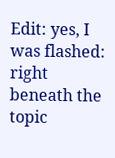Edit: yes, I was flashed: right beneath the topic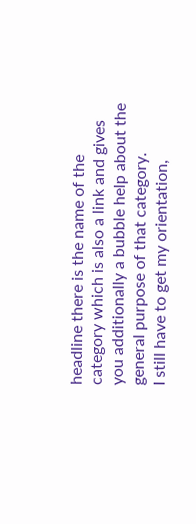headline there is the name of the category which is also a link and gives you additionally a bubble help about the general purpose of that category.
I still have to get my orientation,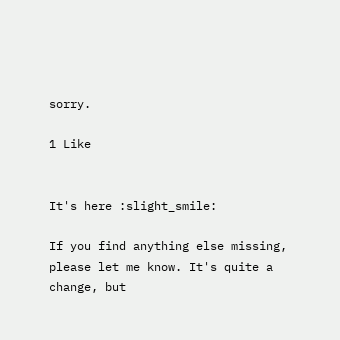sorry.

1 Like


It's here :slight_smile:

If you find anything else missing, please let me know. It's quite a change, but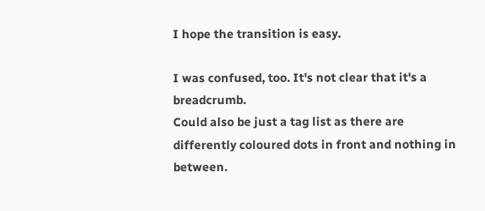I hope the transition is easy.

I was confused, too. It's not clear that it's a breadcrumb.
Could also be just a tag list as there are differently coloured dots in front and nothing in between.